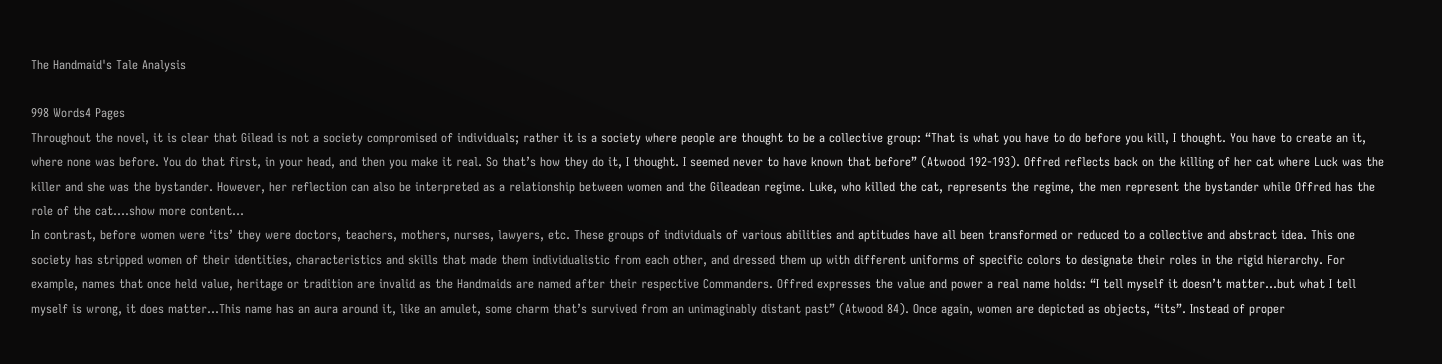The Handmaid's Tale Analysis

998 Words4 Pages
Throughout the novel, it is clear that Gilead is not a society compromised of individuals; rather it is a society where people are thought to be a collective group: “That is what you have to do before you kill, I thought. You have to create an it, where none was before. You do that first, in your head, and then you make it real. So that’s how they do it, I thought. I seemed never to have known that before” (Atwood 192-193). Offred reflects back on the killing of her cat where Luck was the killer and she was the bystander. However, her reflection can also be interpreted as a relationship between women and the Gileadean regime. Luke, who killed the cat, represents the regime, the men represent the bystander while Offred has the role of the cat.…show more content…
In contrast, before women were ‘its’ they were doctors, teachers, mothers, nurses, lawyers, etc. These groups of individuals of various abilities and aptitudes have all been transformed or reduced to a collective and abstract idea. This one society has stripped women of their identities, characteristics and skills that made them individualistic from each other, and dressed them up with different uniforms of specific colors to designate their roles in the rigid hierarchy. For example, names that once held value, heritage or tradition are invalid as the Handmaids are named after their respective Commanders. Offred expresses the value and power a real name holds: “I tell myself it doesn’t matter…but what I tell myself is wrong, it does matter…This name has an aura around it, like an amulet, some charm that’s survived from an unimaginably distant past” (Atwood 84). Once again, women are depicted as objects, “its”. Instead of proper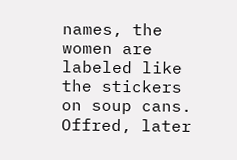names, the women are labeled like the stickers on soup cans. Offred, later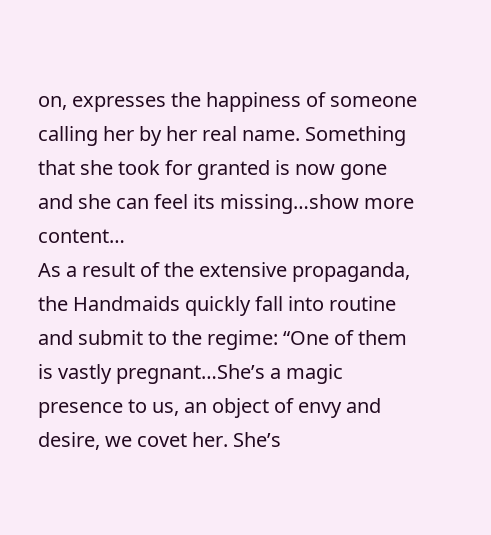on, expresses the happiness of someone calling her by her real name. Something that she took for granted is now gone and she can feel its missing…show more content…
As a result of the extensive propaganda, the Handmaids quickly fall into routine and submit to the regime: “One of them is vastly pregnant…She’s a magic presence to us, an object of envy and desire, we covet her. She’s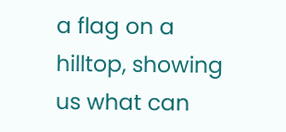a flag on a hilltop, showing us what can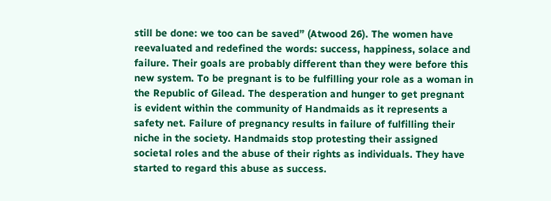still be done: we too can be saved” (Atwood 26). The women have reevaluated and redefined the words: success, happiness, solace and failure. Their goals are probably different than they were before this new system. To be pregnant is to be fulfilling your role as a woman in the Republic of Gilead. The desperation and hunger to get pregnant is evident within the community of Handmaids as it represents a safety net. Failure of pregnancy results in failure of fulfilling their niche in the society. Handmaids stop protesting their assigned societal roles and the abuse of their rights as individuals. They have started to regard this abuse as success.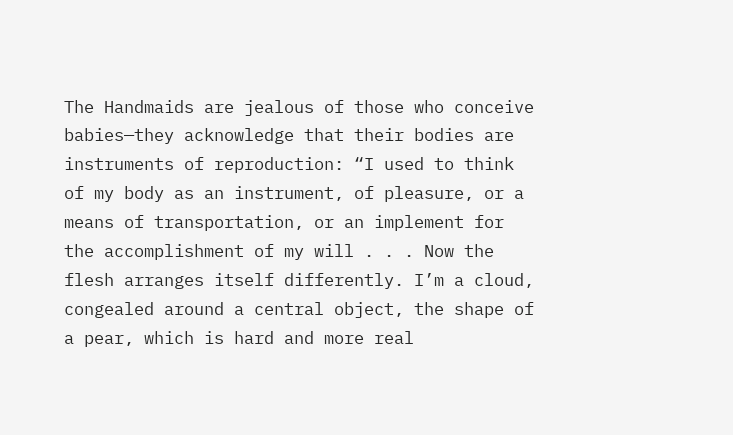The Handmaids are jealous of those who conceive babies—they acknowledge that their bodies are instruments of reproduction: “I used to think of my body as an instrument, of pleasure, or a means of transportation, or an implement for the accomplishment of my will . . . Now the flesh arranges itself differently. I’m a cloud, congealed around a central object, the shape of a pear, which is hard and more real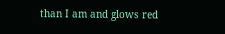than I am and glows red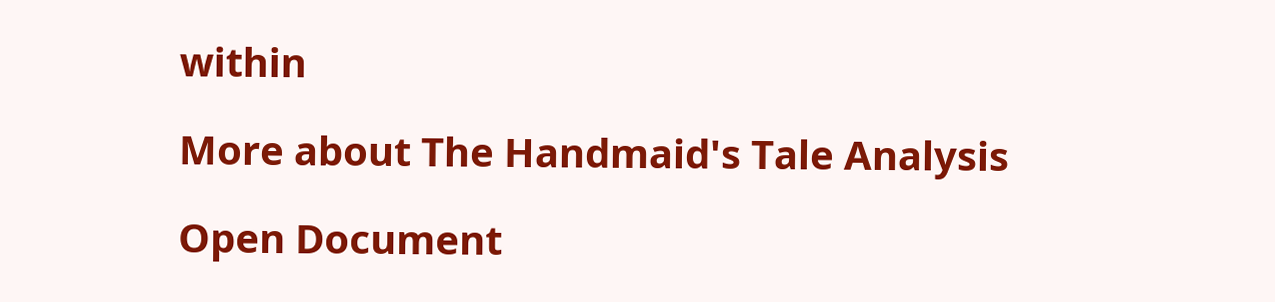within

More about The Handmaid's Tale Analysis

Open Document